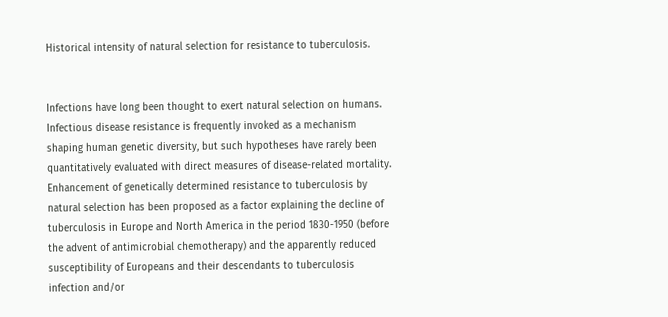Historical intensity of natural selection for resistance to tuberculosis.


Infections have long been thought to exert natural selection on humans. Infectious disease resistance is frequently invoked as a mechanism shaping human genetic diversity, but such hypotheses have rarely been quantitatively evaluated with direct measures of disease-related mortality. Enhancement of genetically determined resistance to tuberculosis by natural selection has been proposed as a factor explaining the decline of tuberculosis in Europe and North America in the period 1830-1950 (before the advent of antimicrobial chemotherapy) and the apparently reduced susceptibility of Europeans and their descendants to tuberculosis infection and/or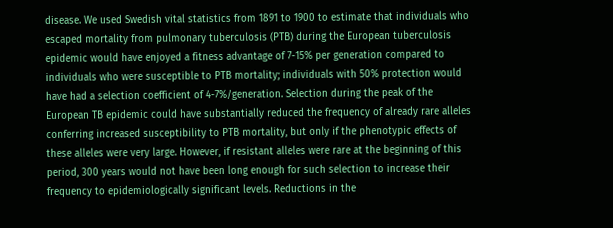disease. We used Swedish vital statistics from 1891 to 1900 to estimate that individuals who escaped mortality from pulmonary tuberculosis (PTB) during the European tuberculosis epidemic would have enjoyed a fitness advantage of 7-15% per generation compared to individuals who were susceptible to PTB mortality; individuals with 50% protection would have had a selection coefficient of 4-7%/generation. Selection during the peak of the European TB epidemic could have substantially reduced the frequency of already rare alleles conferring increased susceptibility to PTB mortality, but only if the phenotypic effects of these alleles were very large. However, if resistant alleles were rare at the beginning of this period, 300 years would not have been long enough for such selection to increase their frequency to epidemiologically significant levels. Reductions in the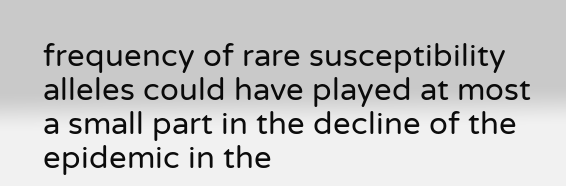frequency of rare susceptibility alleles could have played at most a small part in the decline of the epidemic in the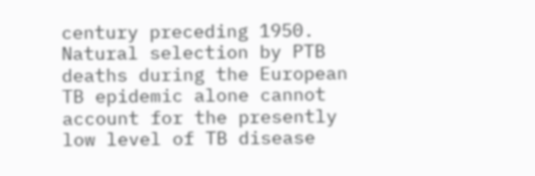century preceding 1950. Natural selection by PTB deaths during the European TB epidemic alone cannot account for the presently low level of TB disease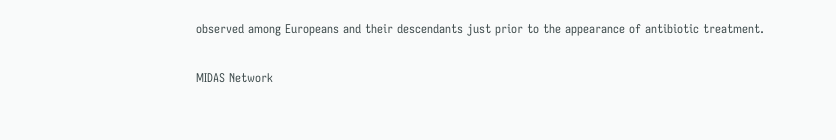observed among Europeans and their descendants just prior to the appearance of antibiotic treatment.

MIDAS Network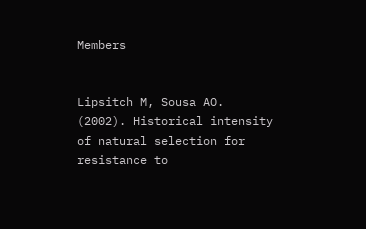Members


Lipsitch M, Sousa AO. (2002). Historical intensity of natural selection for resistance to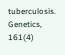tuberculosis. Genetics, 161(4)